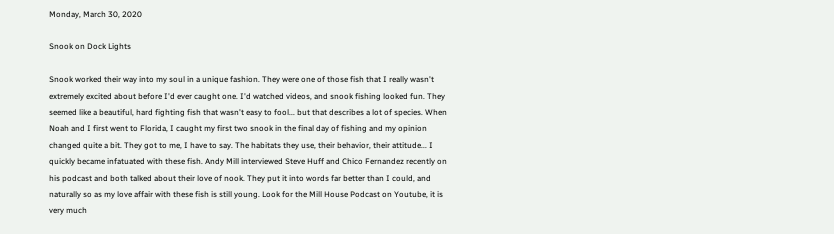Monday, March 30, 2020

Snook on Dock Lights

Snook worked their way into my soul in a unique fashion. They were one of those fish that I really wasn't extremely excited about before I'd ever caught one. I'd watched videos, and snook fishing looked fun. They seemed like a beautiful, hard fighting fish that wasn't easy to fool... but that describes a lot of species. When Noah and I first went to Florida, I caught my first two snook in the final day of fishing and my opinion changed quite a bit. They got to me, I have to say. The habitats they use, their behavior, their attitude... I quickly became infatuated with these fish. Andy Mill interviewed Steve Huff and Chico Fernandez recently on his podcast and both talked about their love of nook. They put it into words far better than I could, and naturally so as my love affair with these fish is still young. Look for the Mill House Podcast on Youtube, it is very much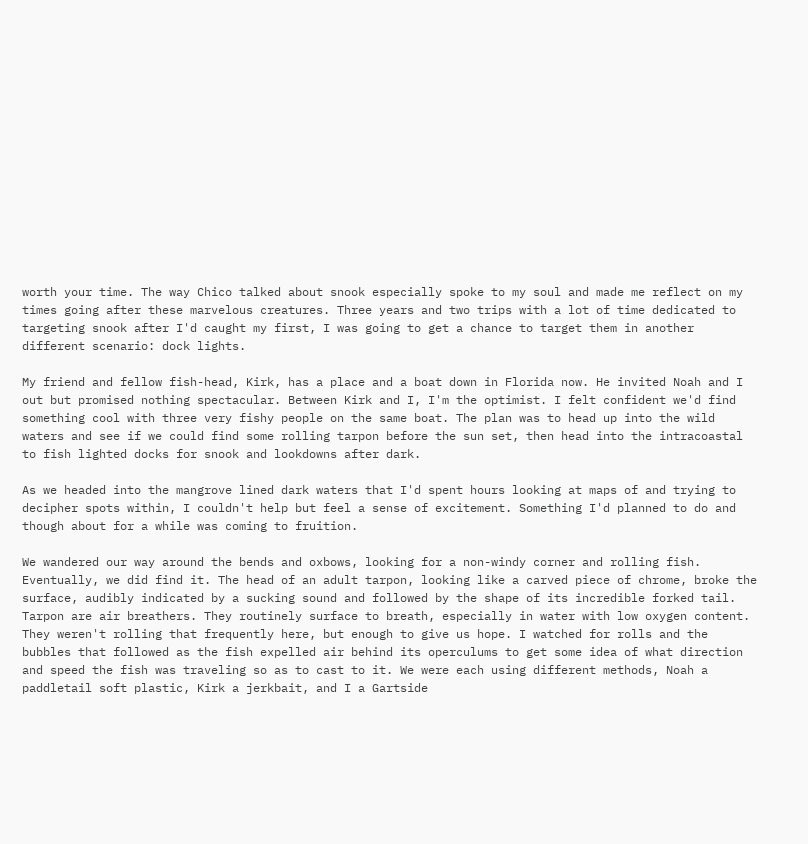worth your time. The way Chico talked about snook especially spoke to my soul and made me reflect on my times going after these marvelous creatures. Three years and two trips with a lot of time dedicated to targeting snook after I'd caught my first, I was going to get a chance to target them in another different scenario: dock lights.

My friend and fellow fish-head, Kirk, has a place and a boat down in Florida now. He invited Noah and I out but promised nothing spectacular. Between Kirk and I, I'm the optimist. I felt confident we'd find something cool with three very fishy people on the same boat. The plan was to head up into the wild waters and see if we could find some rolling tarpon before the sun set, then head into the intracoastal to fish lighted docks for snook and lookdowns after dark.

As we headed into the mangrove lined dark waters that I'd spent hours looking at maps of and trying to decipher spots within, I couldn't help but feel a sense of excitement. Something I'd planned to do and though about for a while was coming to fruition.

We wandered our way around the bends and oxbows, looking for a non-windy corner and rolling fish. Eventually, we did find it. The head of an adult tarpon, looking like a carved piece of chrome, broke the surface, audibly indicated by a sucking sound and followed by the shape of its incredible forked tail. Tarpon are air breathers. They routinely surface to breath, especially in water with low oxygen content. They weren't rolling that frequently here, but enough to give us hope. I watched for rolls and the bubbles that followed as the fish expelled air behind its operculums to get some idea of what direction and speed the fish was traveling so as to cast to it. We were each using different methods, Noah a paddletail soft plastic, Kirk a jerkbait, and I a Gartside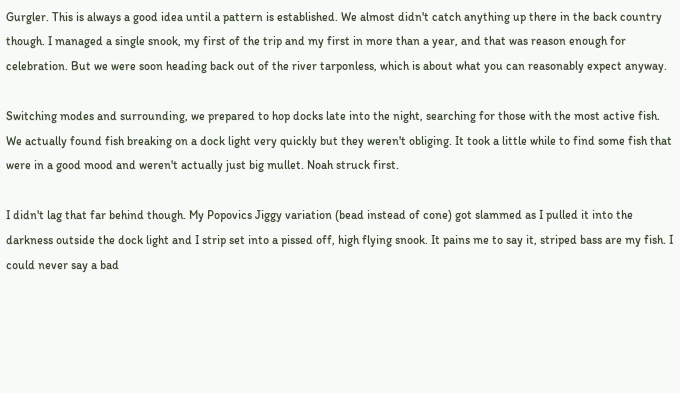Gurgler. This is always a good idea until a pattern is established. We almost didn't catch anything up there in the back country though. I managed a single snook, my first of the trip and my first in more than a year, and that was reason enough for celebration. But we were soon heading back out of the river tarponless, which is about what you can reasonably expect anyway.

Switching modes and surrounding, we prepared to hop docks late into the night, searching for those with the most active fish. We actually found fish breaking on a dock light very quickly but they weren't obliging. It took a little while to find some fish that were in a good mood and weren't actually just big mullet. Noah struck first.

I didn't lag that far behind though. My Popovics Jiggy variation (bead instead of cone) got slammed as I pulled it into the darkness outside the dock light and I strip set into a pissed off, high flying snook. It pains me to say it, striped bass are my fish. I could never say a bad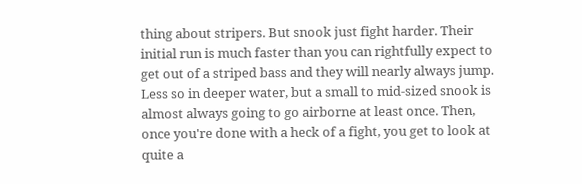thing about stripers. But snook just fight harder. Their initial run is much faster than you can rightfully expect to get out of a striped bass and they will nearly always jump. Less so in deeper water, but a small to mid-sized snook is almost always going to go airborne at least once. Then, once you're done with a heck of a fight, you get to look at quite a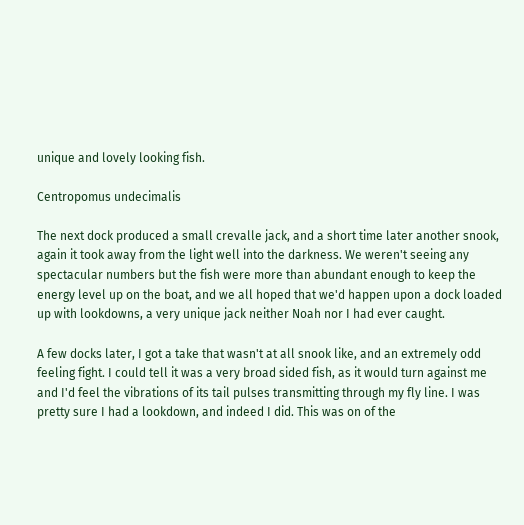unique and lovely looking fish.

Centropomus undecimalis

The next dock produced a small crevalle jack, and a short time later another snook, again it took away from the light well into the darkness. We weren't seeing any spectacular numbers but the fish were more than abundant enough to keep the energy level up on the boat, and we all hoped that we'd happen upon a dock loaded up with lookdowns, a very unique jack neither Noah nor I had ever caught.

A few docks later, I got a take that wasn't at all snook like, and an extremely odd feeling fight. I could tell it was a very broad sided fish, as it would turn against me and I'd feel the vibrations of its tail pulses transmitting through my fly line. I was pretty sure I had a lookdown, and indeed I did. This was on of the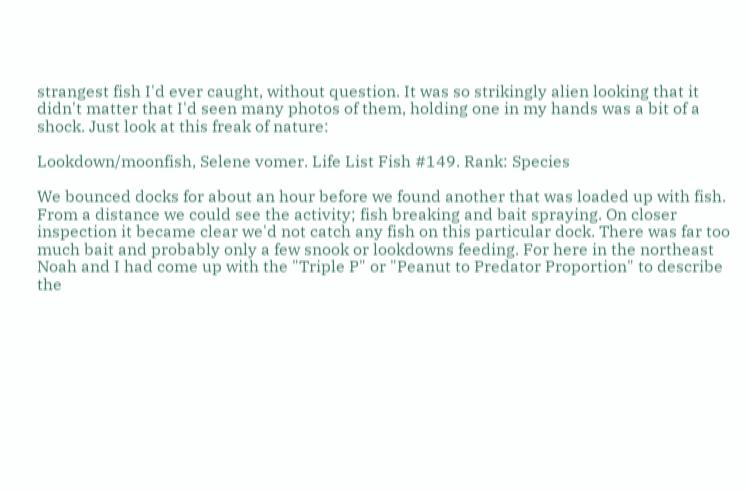strangest fish I'd ever caught, without question. It was so strikingly alien looking that it didn't matter that I'd seen many photos of them, holding one in my hands was a bit of a shock. Just look at this freak of nature:

Lookdown/moonfish, Selene vomer. Life List Fish #149. Rank: Species

We bounced docks for about an hour before we found another that was loaded up with fish. From a distance we could see the activity; fish breaking and bait spraying. On closer inspection it became clear we'd not catch any fish on this particular dock. There was far too much bait and probably only a few snook or lookdowns feeding. For here in the northeast Noah and I had come up with the "Triple P" or "Peanut to Predator Proportion" to describe the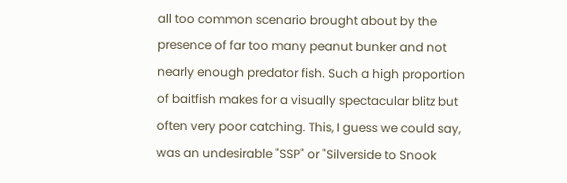all too common scenario brought about by the presence of far too many peanut bunker and not nearly enough predator fish. Such a high proportion of baitfish makes for a visually spectacular blitz but often very poor catching. This, I guess we could say, was an undesirable "SSP" or "Silverside to Snook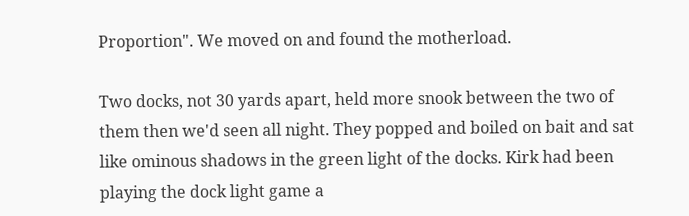Proportion". We moved on and found the motherload.

Two docks, not 30 yards apart, held more snook between the two of them then we'd seen all night. They popped and boiled on bait and sat like ominous shadows in the green light of the docks. Kirk had been playing the dock light game a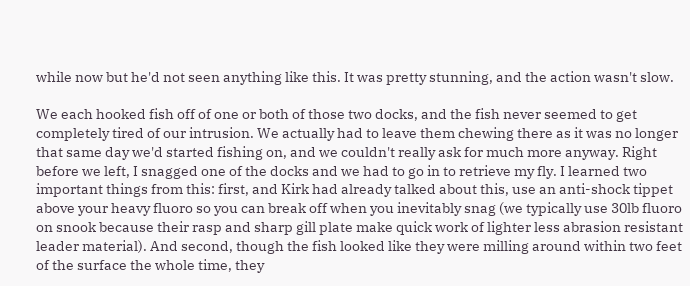while now but he'd not seen anything like this. It was pretty stunning, and the action wasn't slow.

We each hooked fish off of one or both of those two docks, and the fish never seemed to get completely tired of our intrusion. We actually had to leave them chewing there as it was no longer that same day we'd started fishing on, and we couldn't really ask for much more anyway. Right before we left, I snagged one of the docks and we had to go in to retrieve my fly. I learned two important things from this: first, and Kirk had already talked about this, use an anti-shock tippet above your heavy fluoro so you can break off when you inevitably snag (we typically use 30lb fluoro on snook because their rasp and sharp gill plate make quick work of lighter less abrasion resistant leader material). And second, though the fish looked like they were milling around within two feet of the surface the whole time, they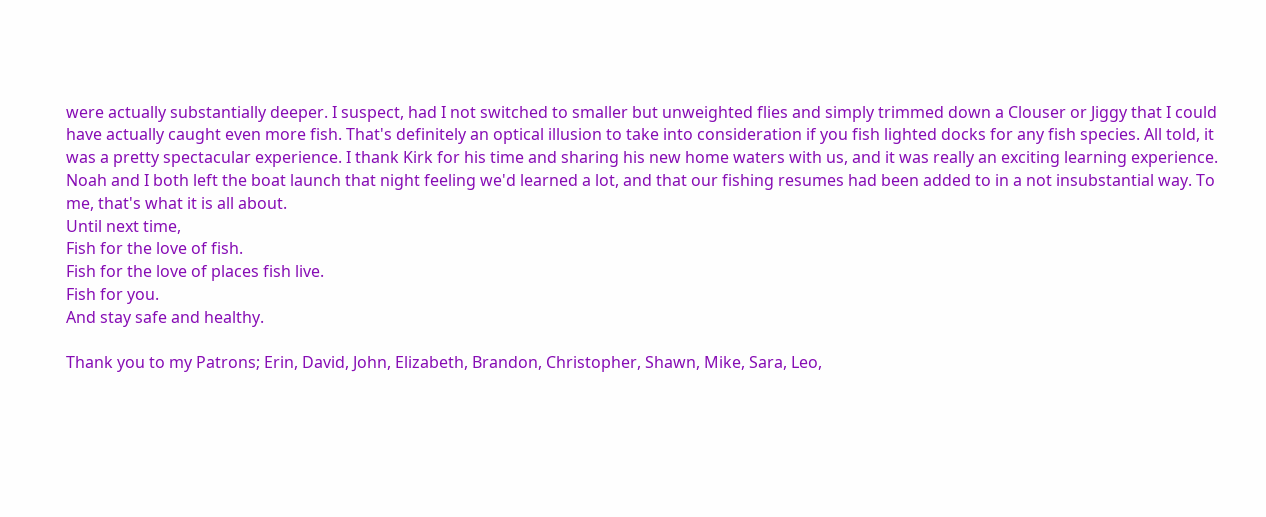were actually substantially deeper. I suspect, had I not switched to smaller but unweighted flies and simply trimmed down a Clouser or Jiggy that I could have actually caught even more fish. That's definitely an optical illusion to take into consideration if you fish lighted docks for any fish species. All told, it was a pretty spectacular experience. I thank Kirk for his time and sharing his new home waters with us, and it was really an exciting learning experience. Noah and I both left the boat launch that night feeling we'd learned a lot, and that our fishing resumes had been added to in a not insubstantial way. To me, that's what it is all about.
Until next time,
Fish for the love of fish.
Fish for the love of places fish live.
Fish for you.
And stay safe and healthy.

Thank you to my Patrons; Erin, David, John, Elizabeth, Brandon, Christopher, Shawn, Mike, Sara, Leo,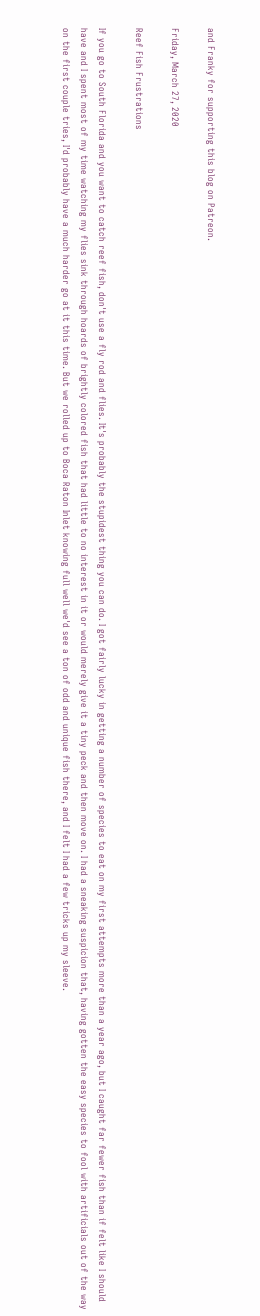and Franky for supporting this blog on Patreon.

Friday, March 27, 2020

Reef Fish Frustrations

If you go to South Florida and you want to catch reef fish, don't use a fly rod and flies. It's probably the stupidest thing you can do. I got fairly lucky in getting a number of species to eat on my first attempts more than a year ago, but I caught far fewer fish than if felt like I should have and I spent most of my time watching my flies sink through hoards of brightly colored fish that had little to no interest in it or would merely give it a tiny peck and then move on. I had a sneaking suspicion that, having gotten the easy species to fool with artificials out of the way on the first couple tries, I'd probably have a much harder go at it this time. But we rolled up to Boca Raton Inlet knowing full well we'd see a ton of odd and unique fish there, and I felt I had a few tricks up my sleeve.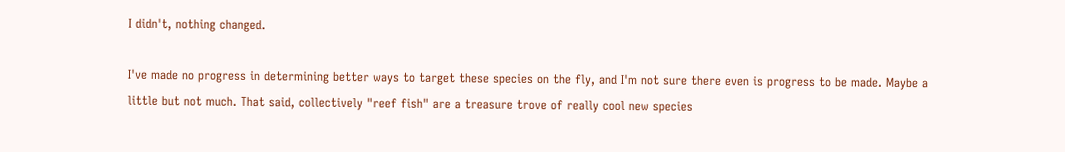I didn't, nothing changed.

I've made no progress in determining better ways to target these species on the fly, and I'm not sure there even is progress to be made. Maybe a little but not much. That said, collectively "reef fish" are a treasure trove of really cool new species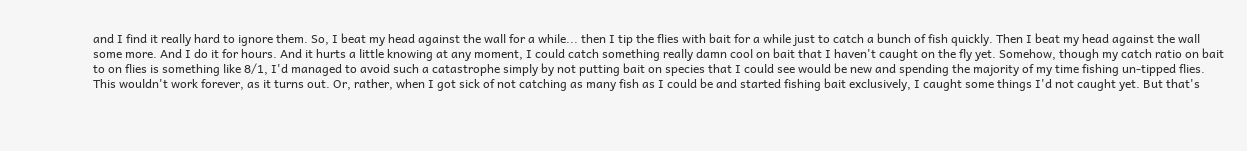and I find it really hard to ignore them. So, I beat my head against the wall for a while... then I tip the flies with bait for a while just to catch a bunch of fish quickly. Then I beat my head against the wall some more. And I do it for hours. And it hurts a little knowing at any moment, I could catch something really damn cool on bait that I haven't caught on the fly yet. Somehow, though my catch ratio on bait to on flies is something like 8/1, I'd managed to avoid such a catastrophe simply by not putting bait on species that I could see would be new and spending the majority of my time fishing un-tipped flies. This wouldn't work forever, as it turns out. Or, rather, when I got sick of not catching as many fish as I could be and started fishing bait exclusively, I caught some things I'd not caught yet. But that's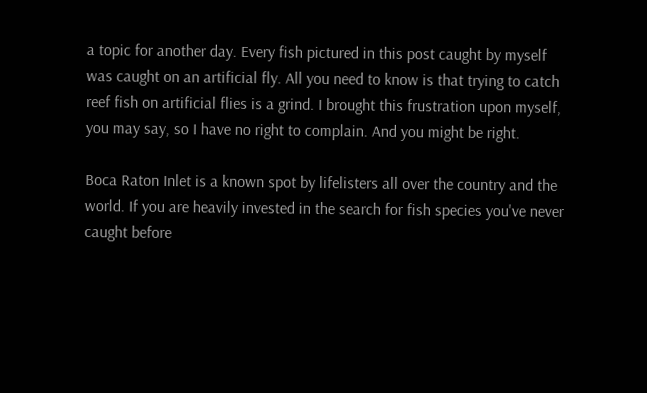a topic for another day. Every fish pictured in this post caught by myself was caught on an artificial fly. All you need to know is that trying to catch reef fish on artificial flies is a grind. I brought this frustration upon myself, you may say, so I have no right to complain. And you might be right.

Boca Raton Inlet is a known spot by lifelisters all over the country and the world. If you are heavily invested in the search for fish species you've never caught before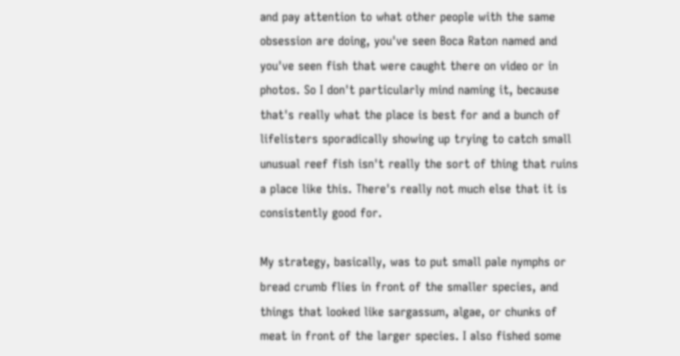and pay attention to what other people with the same obsession are doing, you've seen Boca Raton named and you've seen fish that were caught there on video or in photos. So I don't particularly mind naming it, because that's really what the place is best for and a bunch of lifelisters sporadically showing up trying to catch small unusual reef fish isn't really the sort of thing that ruins a place like this. There's really not much else that it is consistently good for.

My strategy, basically, was to put small pale nymphs or bread crumb flies in front of the smaller species, and things that looked like sargassum, algae, or chunks of meat in front of the larger species. I also fished some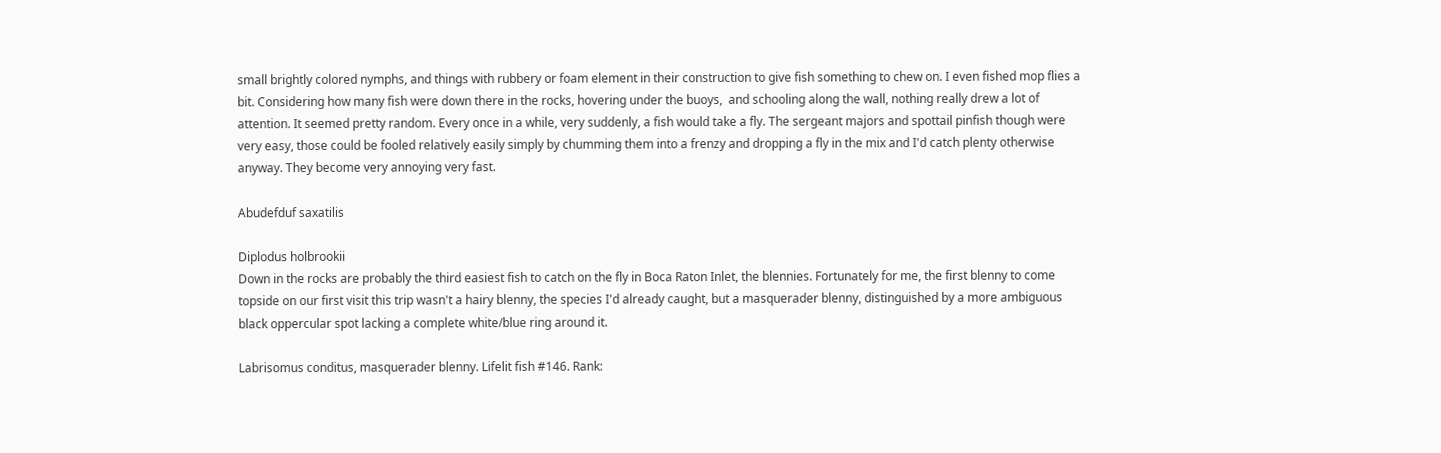small brightly colored nymphs, and things with rubbery or foam element in their construction to give fish something to chew on. I even fished mop flies a bit. Considering how many fish were down there in the rocks, hovering under the buoys,  and schooling along the wall, nothing really drew a lot of attention. It seemed pretty random. Every once in a while, very suddenly, a fish would take a fly. The sergeant majors and spottail pinfish though were very easy, those could be fooled relatively easily simply by chumming them into a frenzy and dropping a fly in the mix and I'd catch plenty otherwise anyway. They become very annoying very fast.

Abudefduf saxatilis

Diplodus holbrookii
Down in the rocks are probably the third easiest fish to catch on the fly in Boca Raton Inlet, the blennies. Fortunately for me, the first blenny to come topside on our first visit this trip wasn't a hairy blenny, the species I'd already caught, but a masquerader blenny, distinguished by a more ambiguous black oppercular spot lacking a complete white/blue ring around it.

Labrisomus conditus, masquerader blenny. Lifelit fish #146. Rank: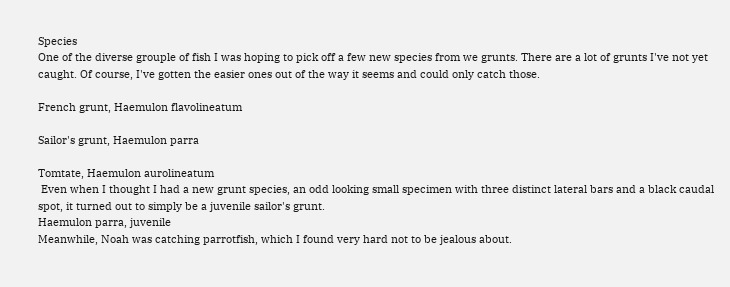Species
One of the diverse grouple of fish I was hoping to pick off a few new species from we grunts. There are a lot of grunts I've not yet caught. Of course, I've gotten the easier ones out of the way it seems and could only catch those.

French grunt, Haemulon flavolineatum

Sailor's grunt, Haemulon parra

Tomtate, Haemulon aurolineatum
 Even when I thought I had a new grunt species, an odd looking small specimen with three distinct lateral bars and a black caudal spot, it turned out to simply be a juvenile sailor's grunt.
Haemulon parra, juvenile
Meanwhile, Noah was catching parrotfish, which I found very hard not to be jealous about.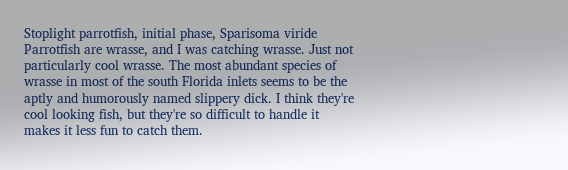Stoplight parrotfish, initial phase, Sparisoma viride
Parrotfish are wrasse, and I was catching wrasse. Just not particularly cool wrasse. The most abundant species of wrasse in most of the south Florida inlets seems to be the aptly and humorously named slippery dick. I think they're cool looking fish, but they're so difficult to handle it makes it less fun to catch them.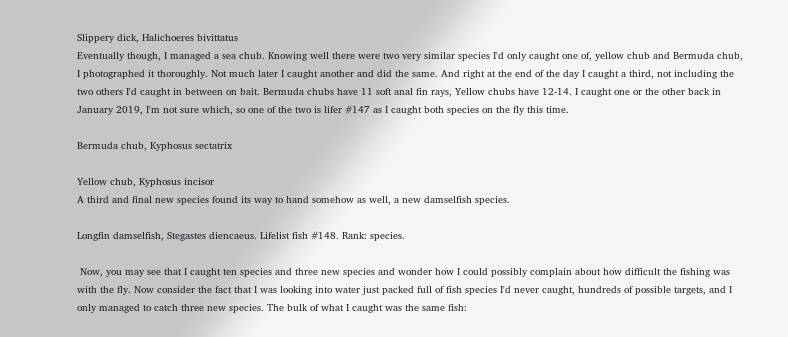Slippery dick, Halichoeres bivittatus
Eventually though, I managed a sea chub. Knowing well there were two very similar species I'd only caught one of, yellow chub and Bermuda chub, I photographed it thoroughly. Not much later I caught another and did the same. And right at the end of the day I caught a third, not including the two others I'd caught in between on bait. Bermuda chubs have 11 soft anal fin rays, Yellow chubs have 12-14. I caught one or the other back in January 2019, I'm not sure which, so one of the two is lifer #147 as I caught both species on the fly this time.

Bermuda chub, Kyphosus sectatrix

Yellow chub, Kyphosus incisor
A third and final new species found its way to hand somehow as well, a new damselfish species.

Longfin damselfish, Stegastes diencaeus. Lifelist fish #148. Rank: species.

 Now, you may see that I caught ten species and three new species and wonder how I could possibly complain about how difficult the fishing was with the fly. Now consider the fact that I was looking into water just packed full of fish species I'd never caught, hundreds of possible targets, and I only managed to catch three new species. The bulk of what I caught was the same fish: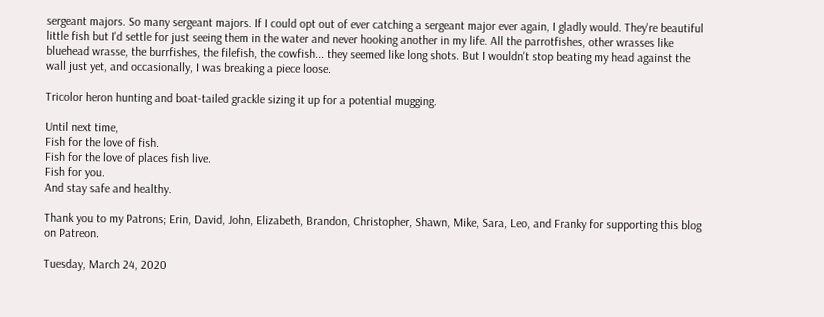sergeant majors. So many sergeant majors. If I could opt out of ever catching a sergeant major ever again, I gladly would. They're beautiful little fish but I'd settle for just seeing them in the water and never hooking another in my life. All the parrotfishes, other wrasses like bluehead wrasse, the burrfishes, the filefish, the cowfish... they seemed like long shots. But I wouldn't stop beating my head against the wall just yet, and occasionally, I was breaking a piece loose.

Tricolor heron hunting and boat-tailed grackle sizing it up for a potential mugging.

Until next time,
Fish for the love of fish.
Fish for the love of places fish live.
Fish for you.
And stay safe and healthy.

Thank you to my Patrons; Erin, David, John, Elizabeth, Brandon, Christopher, Shawn, Mike, Sara, Leo, and Franky for supporting this blog on Patreon.

Tuesday, March 24, 2020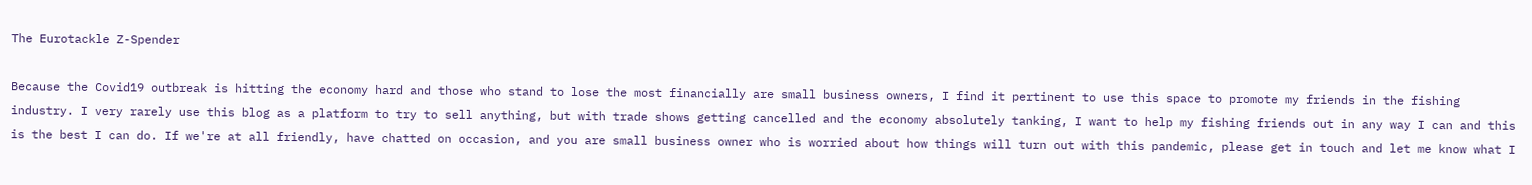The Eurotackle Z-Spender

Because the Covid19 outbreak is hitting the economy hard and those who stand to lose the most financially are small business owners, I find it pertinent to use this space to promote my friends in the fishing industry. I very rarely use this blog as a platform to try to sell anything, but with trade shows getting cancelled and the economy absolutely tanking, I want to help my fishing friends out in any way I can and this is the best I can do. If we're at all friendly, have chatted on occasion, and you are small business owner who is worried about how things will turn out with this pandemic, please get in touch and let me know what I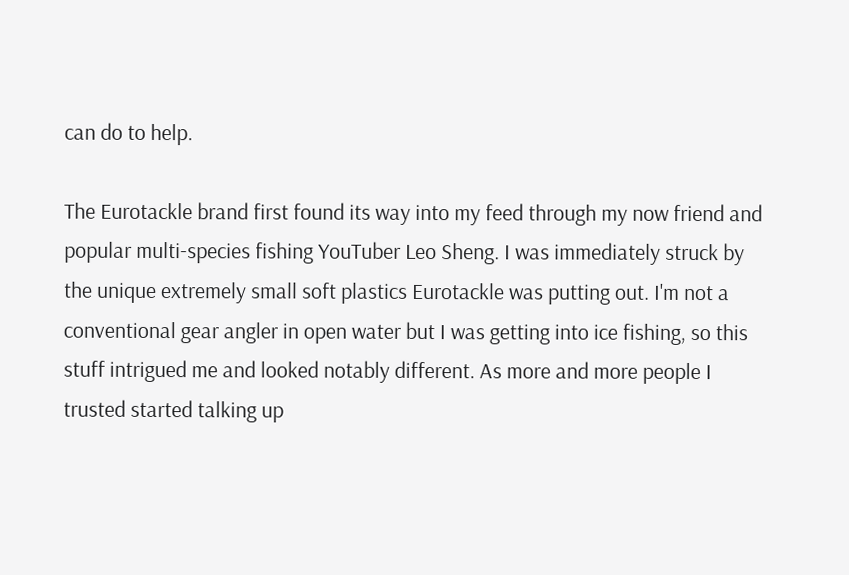can do to help.

The Eurotackle brand first found its way into my feed through my now friend and popular multi-species fishing YouTuber Leo Sheng. I was immediately struck by the unique extremely small soft plastics Eurotackle was putting out. I'm not a conventional gear angler in open water but I was getting into ice fishing, so this stuff intrigued me and looked notably different. As more and more people I trusted started talking up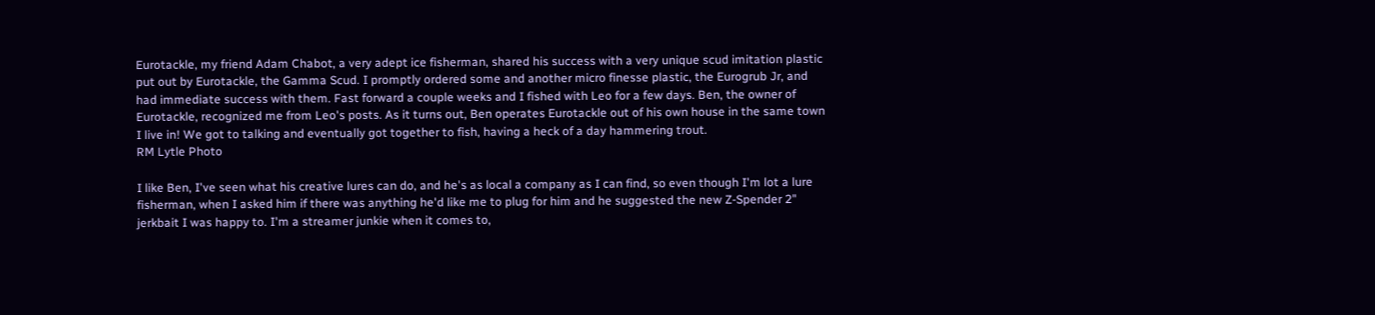Eurotackle, my friend Adam Chabot, a very adept ice fisherman, shared his success with a very unique scud imitation plastic put out by Eurotackle, the Gamma Scud. I promptly ordered some and another micro finesse plastic, the Eurogrub Jr, and had immediate success with them. Fast forward a couple weeks and I fished with Leo for a few days. Ben, the owner of Eurotackle, recognized me from Leo's posts. As it turns out, Ben operates Eurotackle out of his own house in the same town I live in! We got to talking and eventually got together to fish, having a heck of a day hammering trout.
RM Lytle Photo

I like Ben, I've seen what his creative lures can do, and he's as local a company as I can find, so even though I'm lot a lure fisherman, when I asked him if there was anything he'd like me to plug for him and he suggested the new Z-Spender 2" jerkbait I was happy to. I'm a streamer junkie when it comes to,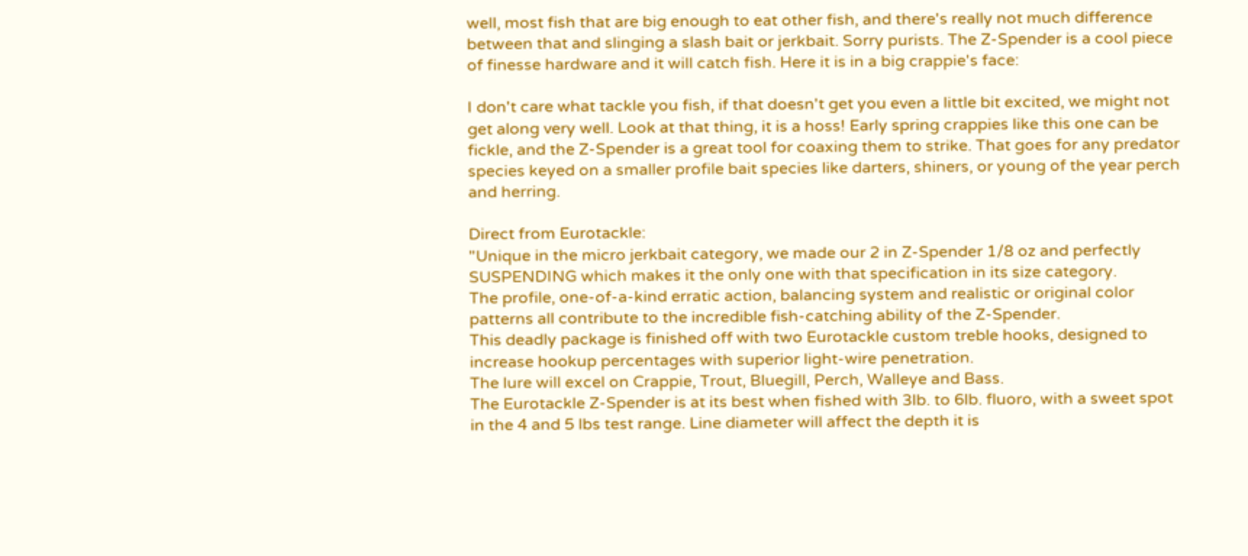well, most fish that are big enough to eat other fish, and there's really not much difference between that and slinging a slash bait or jerkbait. Sorry purists. The Z-Spender is a cool piece of finesse hardware and it will catch fish. Here it is in a big crappie's face:

I don't care what tackle you fish, if that doesn't get you even a little bit excited, we might not get along very well. Look at that thing, it is a hoss! Early spring crappies like this one can be fickle, and the Z-Spender is a great tool for coaxing them to strike. That goes for any predator species keyed on a smaller profile bait species like darters, shiners, or young of the year perch and herring.

Direct from Eurotackle:
"Unique in the micro jerkbait category, we made our 2 in Z-Spender 1/8 oz and perfectly SUSPENDING which makes it the only one with that specification in its size category.
The profile, one-of-a-kind erratic action, balancing system and realistic or original color patterns all contribute to the incredible fish-catching ability of the Z-Spender.
This deadly package is finished off with two Eurotackle custom treble hooks, designed to increase hookup percentages with superior light-wire penetration.
The lure will excel on Crappie, Trout, Bluegill, Perch, Walleye and Bass.
The Eurotackle Z-Spender is at its best when fished with 3lb. to 6lb. fluoro, with a sweet spot in the 4 and 5 lbs test range. Line diameter will affect the depth it is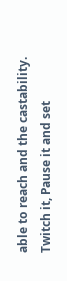able to reach and the castability.
Twitch it, Pause it and set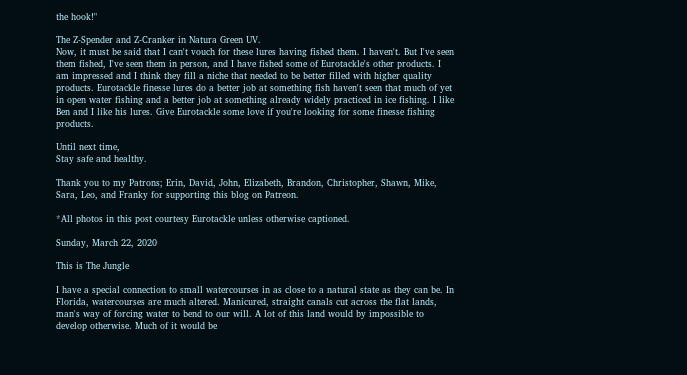the hook!"

The Z-Spender and Z-Cranker in Natura Green UV.
Now, it must be said that I can't vouch for these lures having fished them. I haven't. But I've seen them fished, I've seen them in person, and I have fished some of Eurotackle's other products. I am impressed and I think they fill a niche that needed to be better filled with higher quality products. Eurotackle finesse lures do a better job at something fish haven't seen that much of yet in open water fishing and a better job at something already widely practiced in ice fishing. I like Ben and I like his lures. Give Eurotackle some love if you're looking for some finesse fishing products.

Until next time,
Stay safe and healthy.

Thank you to my Patrons; Erin, David, John, Elizabeth, Brandon, Christopher, Shawn, Mike, Sara, Leo, and Franky for supporting this blog on Patreon.

*All photos in this post courtesy Eurotackle unless otherwise captioned.

Sunday, March 22, 2020

This is The Jungle

I have a special connection to small watercourses in as close to a natural state as they can be. In Florida, watercourses are much altered. Manicured, straight canals cut across the flat lands, man's way of forcing water to bend to our will. A lot of this land would by impossible to develop otherwise. Much of it would be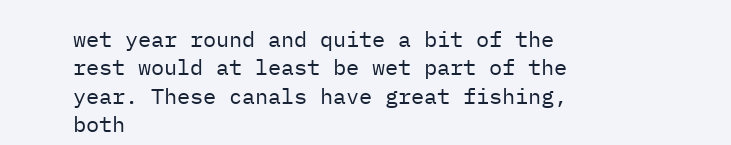wet year round and quite a bit of the rest would at least be wet part of the year. These canals have great fishing, both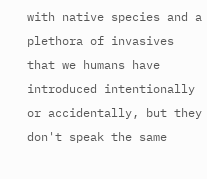with native species and a plethora of invasives that we humans have introduced intentionally or accidentally, but they don't speak the same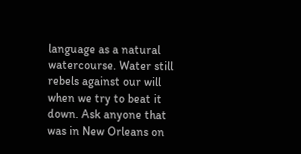language as a natural watercourse. Water still rebels against our will when we try to beat it down. Ask anyone that was in New Orleans on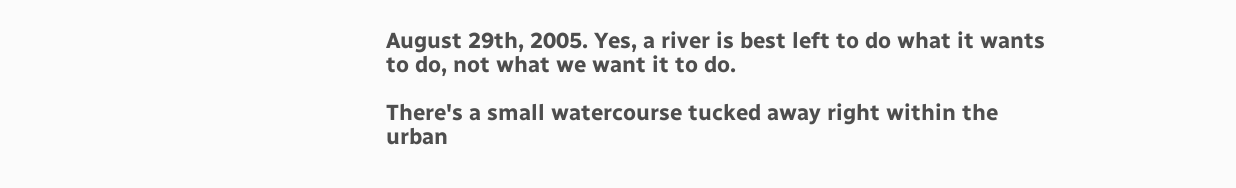August 29th, 2005. Yes, a river is best left to do what it wants to do, not what we want it to do.

There's a small watercourse tucked away right within the urban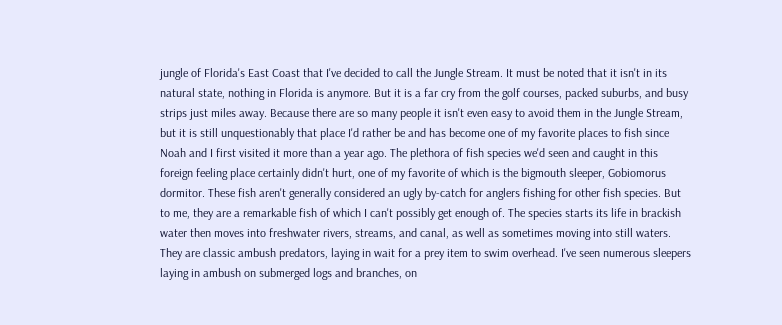jungle of Florida's East Coast that I've decided to call the Jungle Stream. It must be noted that it isn't in its natural state, nothing in Florida is anymore. But it is a far cry from the golf courses, packed suburbs, and busy strips just miles away. Because there are so many people it isn't even easy to avoid them in the Jungle Stream, but it is still unquestionably that place I'd rather be and has become one of my favorite places to fish since Noah and I first visited it more than a year ago. The plethora of fish species we'd seen and caught in this foreign feeling place certainly didn't hurt, one of my favorite of which is the bigmouth sleeper, Gobiomorus dormitor. These fish aren't generally considered an ugly by-catch for anglers fishing for other fish species. But to me, they are a remarkable fish of which I can't possibly get enough of. The species starts its life in brackish water then moves into freshwater rivers, streams, and canal, as well as sometimes moving into still waters. They are classic ambush predators, laying in wait for a prey item to swim overhead. I've seen numerous sleepers laying in ambush on submerged logs and branches, on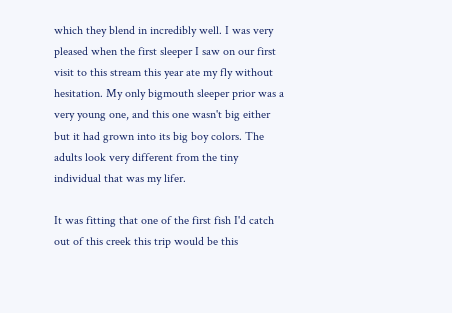which they blend in incredibly well. I was very pleased when the first sleeper I saw on our first visit to this stream this year ate my fly without hesitation. My only bigmouth sleeper prior was a very young one, and this one wasn't big either but it had grown into its big boy colors. The adults look very different from the tiny individual that was my lifer.

It was fitting that one of the first fish I'd catch out of this creek this trip would be this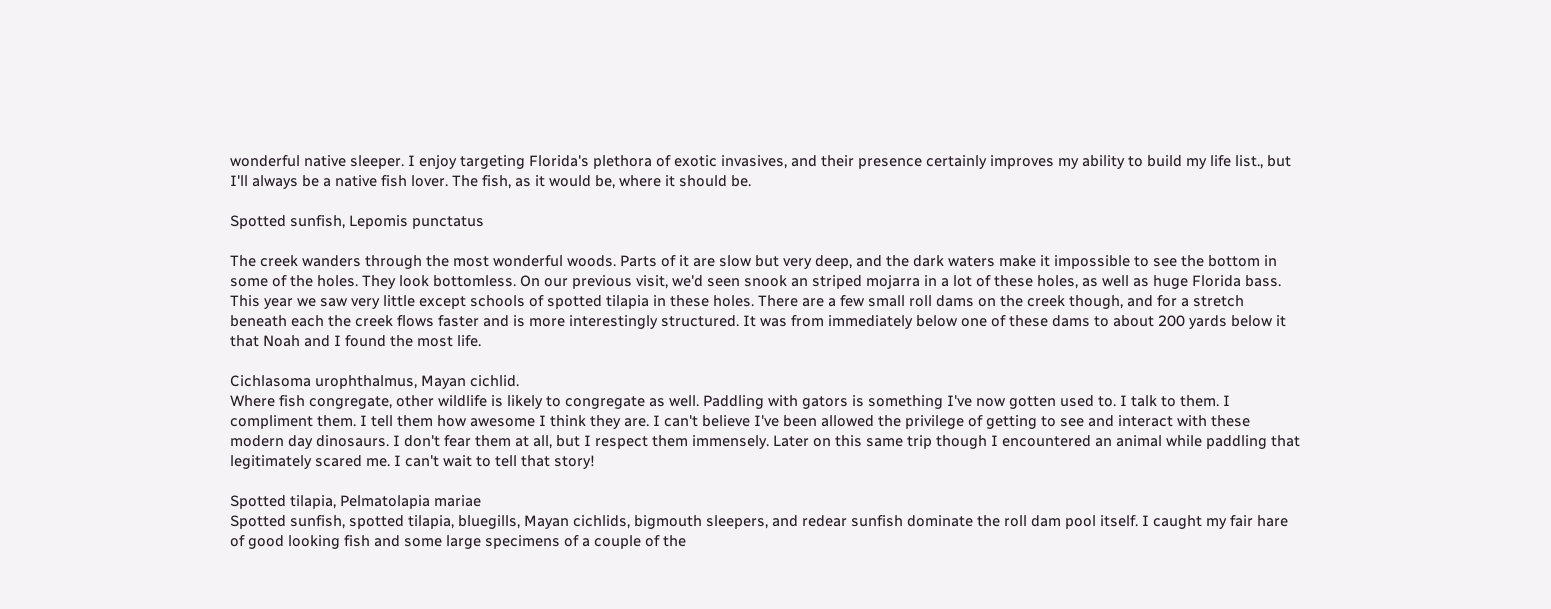wonderful native sleeper. I enjoy targeting Florida's plethora of exotic invasives, and their presence certainly improves my ability to build my life list., but I'll always be a native fish lover. The fish, as it would be, where it should be.

Spotted sunfish, Lepomis punctatus

The creek wanders through the most wonderful woods. Parts of it are slow but very deep, and the dark waters make it impossible to see the bottom in some of the holes. They look bottomless. On our previous visit, we'd seen snook an striped mojarra in a lot of these holes, as well as huge Florida bass. This year we saw very little except schools of spotted tilapia in these holes. There are a few small roll dams on the creek though, and for a stretch beneath each the creek flows faster and is more interestingly structured. It was from immediately below one of these dams to about 200 yards below it that Noah and I found the most life.

Cichlasoma urophthalmus, Mayan cichlid.
Where fish congregate, other wildlife is likely to congregate as well. Paddling with gators is something I've now gotten used to. I talk to them. I compliment them. I tell them how awesome I think they are. I can't believe I've been allowed the privilege of getting to see and interact with these modern day dinosaurs. I don't fear them at all, but I respect them immensely. Later on this same trip though I encountered an animal while paddling that legitimately scared me. I can't wait to tell that story!

Spotted tilapia, Pelmatolapia mariae
Spotted sunfish, spotted tilapia, bluegills, Mayan cichlids, bigmouth sleepers, and redear sunfish dominate the roll dam pool itself. I caught my fair hare of good looking fish and some large specimens of a couple of the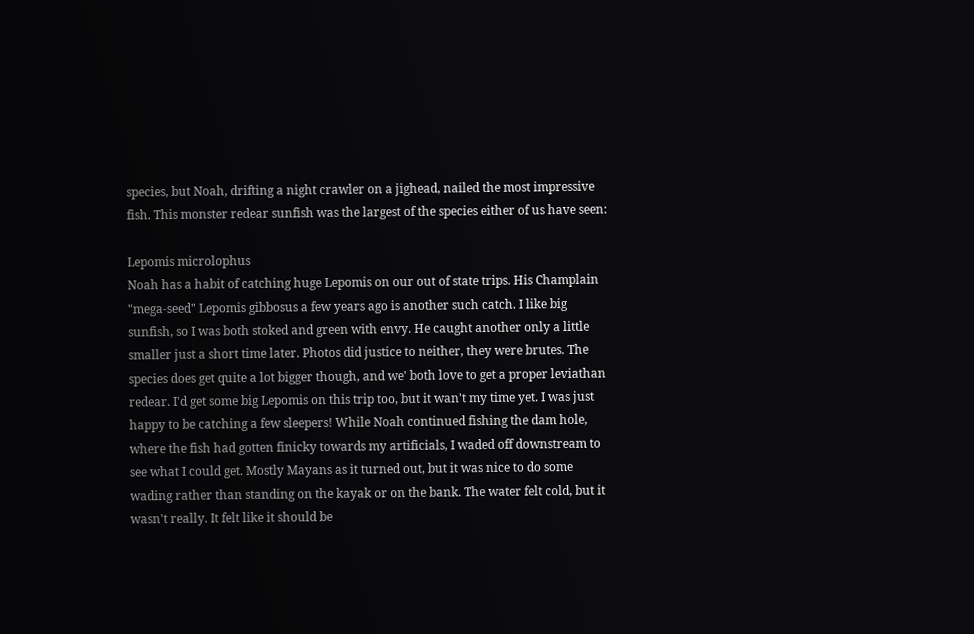species, but Noah, drifting a night crawler on a jighead, nailed the most impressive fish. This monster redear sunfish was the largest of the species either of us have seen:

Lepomis microlophus
Noah has a habit of catching huge Lepomis on our out of state trips. His Champlain "mega-seed" Lepomis gibbosus a few years ago is another such catch. I like big sunfish, so I was both stoked and green with envy. He caught another only a little smaller just a short time later. Photos did justice to neither, they were brutes. The species does get quite a lot bigger though, and we' both love to get a proper leviathan redear. I'd get some big Lepomis on this trip too, but it wan't my time yet. I was just happy to be catching a few sleepers! While Noah continued fishing the dam hole, where the fish had gotten finicky towards my artificials, I waded off downstream to see what I could get. Mostly Mayans as it turned out, but it was nice to do some wading rather than standing on the kayak or on the bank. The water felt cold, but it wasn't really. It felt like it should be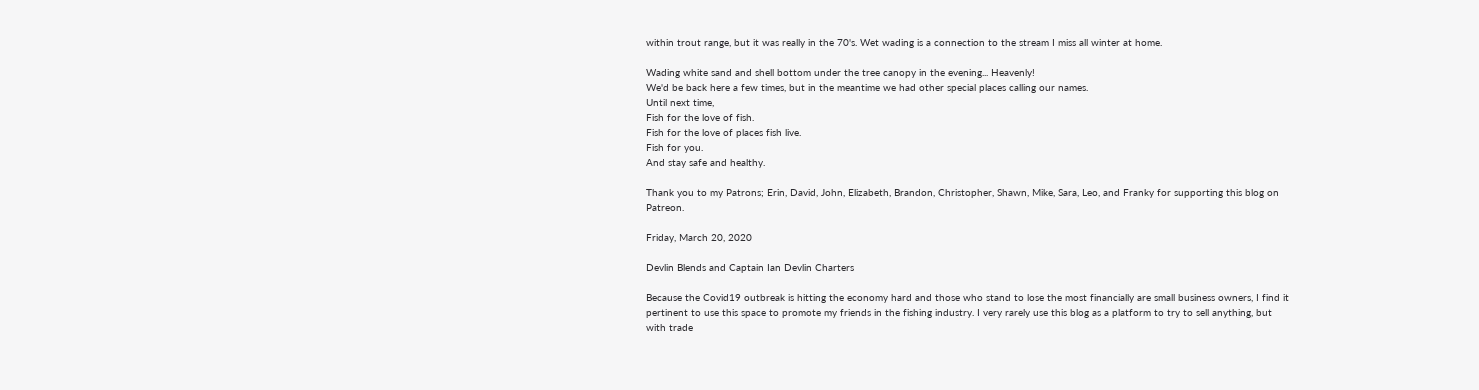within trout range, but it was really in the 70's. Wet wading is a connection to the stream I miss all winter at home.

Wading white sand and shell bottom under the tree canopy in the evening... Heavenly!
We'd be back here a few times, but in the meantime we had other special places calling our names.
Until next time,
Fish for the love of fish.
Fish for the love of places fish live.
Fish for you.
And stay safe and healthy.

Thank you to my Patrons; Erin, David, John, Elizabeth, Brandon, Christopher, Shawn, Mike, Sara, Leo, and Franky for supporting this blog on Patreon.

Friday, March 20, 2020

Devlin Blends and Captain Ian Devlin Charters

Because the Covid19 outbreak is hitting the economy hard and those who stand to lose the most financially are small business owners, I find it pertinent to use this space to promote my friends in the fishing industry. I very rarely use this blog as a platform to try to sell anything, but with trade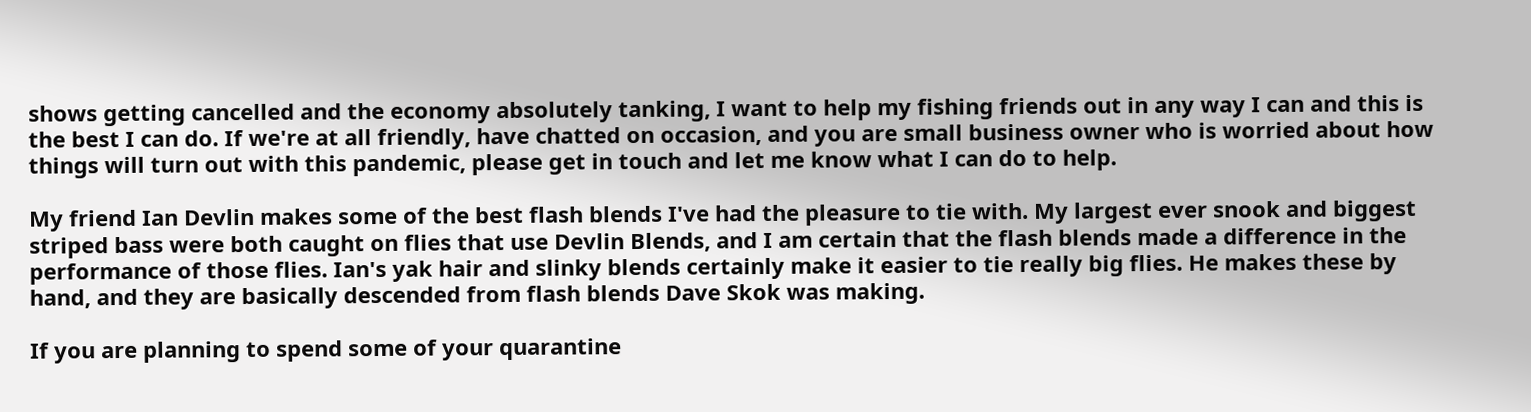shows getting cancelled and the economy absolutely tanking, I want to help my fishing friends out in any way I can and this is the best I can do. If we're at all friendly, have chatted on occasion, and you are small business owner who is worried about how things will turn out with this pandemic, please get in touch and let me know what I can do to help.

My friend Ian Devlin makes some of the best flash blends I've had the pleasure to tie with. My largest ever snook and biggest striped bass were both caught on flies that use Devlin Blends, and I am certain that the flash blends made a difference in the performance of those flies. Ian's yak hair and slinky blends certainly make it easier to tie really big flies. He makes these by hand, and they are basically descended from flash blends Dave Skok was making.

If you are planning to spend some of your quarantine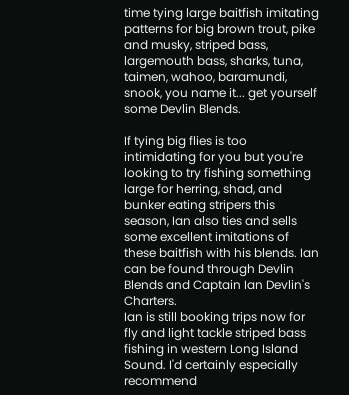time tying large baitfish imitating patterns for big brown trout, pike and musky, striped bass, largemouth bass, sharks, tuna, taimen, wahoo, baramundi, snook, you name it... get yourself some Devlin Blends.

If tying big flies is too intimidating for you but you're looking to try fishing something large for herring, shad, and bunker eating stripers this season, Ian also ties and sells some excellent imitations of these baitfish with his blends. Ian can be found through Devlin Blends and Captain Ian Devlin's Charters.
Ian is still booking trips now for fly and light tackle striped bass fishing in western Long Island Sound. I'd certainly especially recommend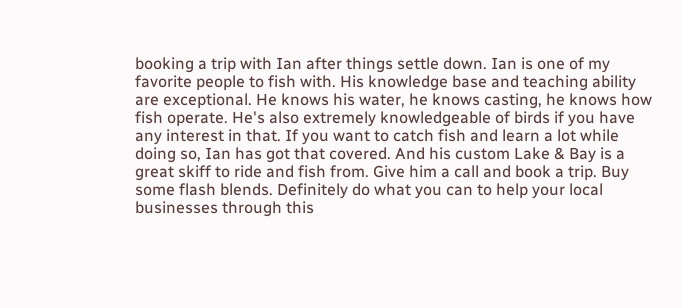booking a trip with Ian after things settle down. Ian is one of my favorite people to fish with. His knowledge base and teaching ability are exceptional. He knows his water, he knows casting, he knows how fish operate. He's also extremely knowledgeable of birds if you have any interest in that. If you want to catch fish and learn a lot while doing so, Ian has got that covered. And his custom Lake & Bay is a great skiff to ride and fish from. Give him a call and book a trip. Buy some flash blends. Definitely do what you can to help your local businesses through this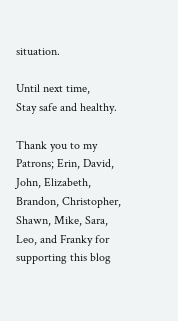situation.

Until next time,
Stay safe and healthy.

Thank you to my Patrons; Erin, David, John, Elizabeth, Brandon, Christopher, Shawn, Mike, Sara, Leo, and Franky for supporting this blog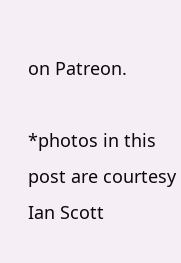on Patreon.

*photos in this post are courtesy Ian Scott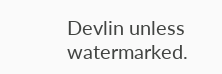Devlin unless watermarked.